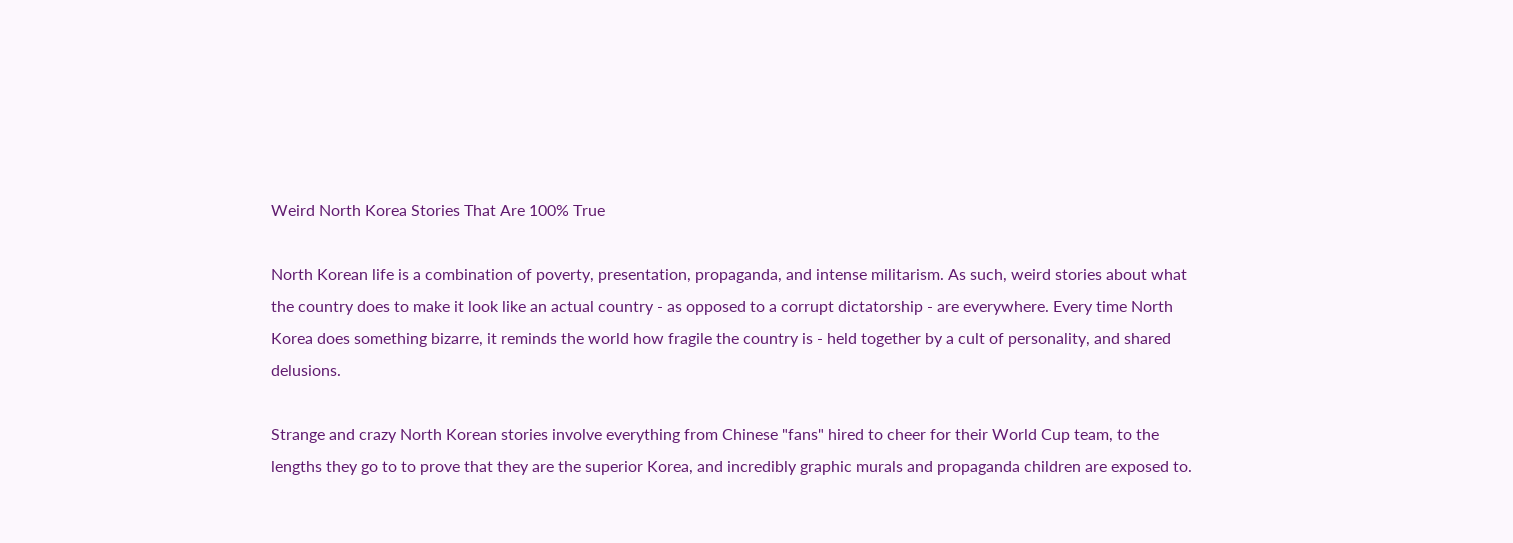Weird North Korea Stories That Are 100% True

North Korean life is a combination of poverty, presentation, propaganda, and intense militarism. As such, weird stories about what the country does to make it look like an actual country - as opposed to a corrupt dictatorship - are everywhere. Every time North Korea does something bizarre, it reminds the world how fragile the country is - held together by a cult of personality, and shared delusions.

Strange and crazy North Korean stories involve everything from Chinese "fans" hired to cheer for their World Cup team, to the lengths they go to to prove that they are the superior Korea, and incredibly graphic murals and propaganda children are exposed to.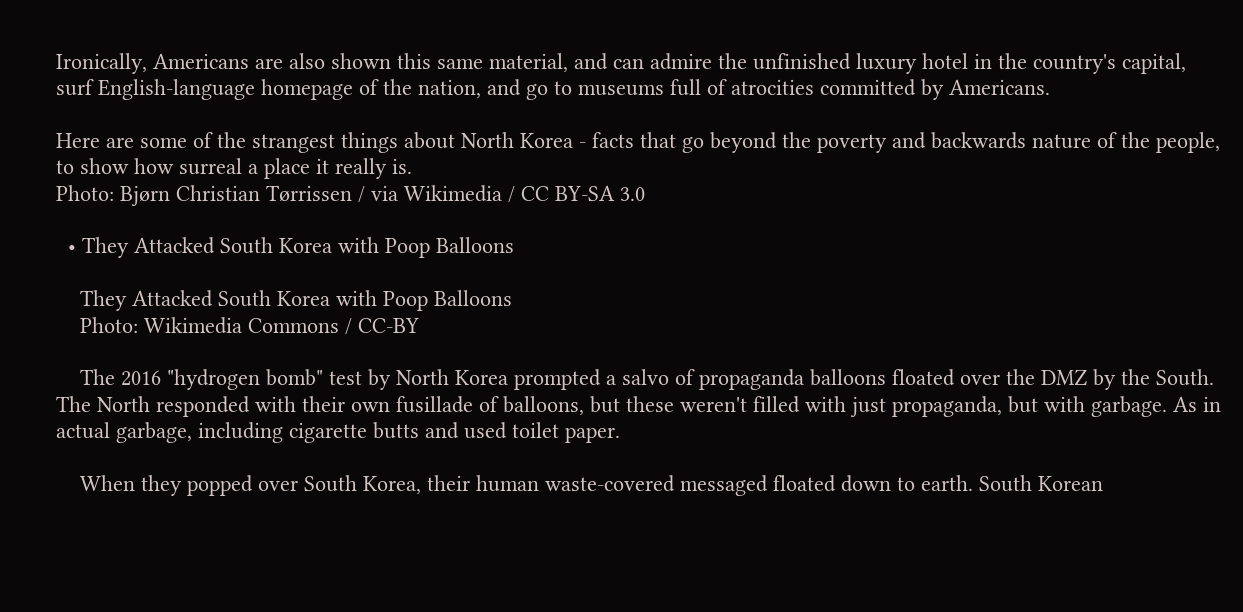Ironically, Americans are also shown this same material, and can admire the unfinished luxury hotel in the country's capital, surf English-language homepage of the nation, and go to museums full of atrocities committed by Americans.

Here are some of the strangest things about North Korea - facts that go beyond the poverty and backwards nature of the people, to show how surreal a place it really is.
Photo: Bjørn Christian Tørrissen / via Wikimedia / CC BY-SA 3.0

  • They Attacked South Korea with Poop Balloons

    They Attacked South Korea with Poop Balloons
    Photo: Wikimedia Commons / CC-BY

    The 2016 "hydrogen bomb" test by North Korea prompted a salvo of propaganda balloons floated over the DMZ by the South. The North responded with their own fusillade of balloons, but these weren't filled with just propaganda, but with garbage. As in actual garbage, including cigarette butts and used toilet paper.

    When they popped over South Korea, their human waste-covered messaged floated down to earth. South Korean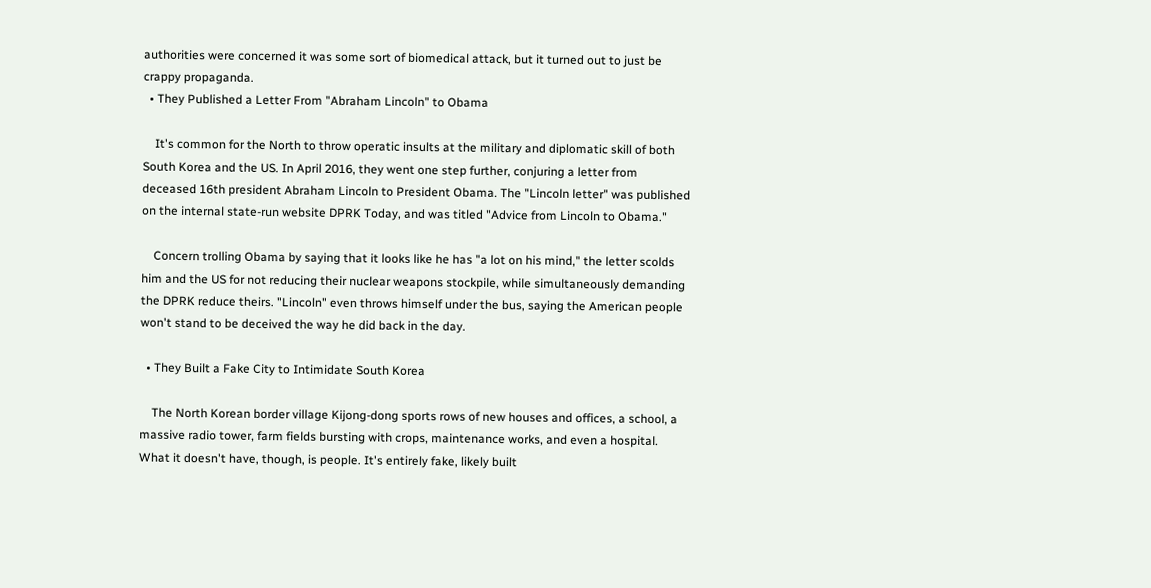authorities were concerned it was some sort of biomedical attack, but it turned out to just be crappy propaganda.
  • They Published a Letter From "Abraham Lincoln" to Obama

    It's common for the North to throw operatic insults at the military and diplomatic skill of both South Korea and the US. In April 2016, they went one step further, conjuring a letter from deceased 16th president Abraham Lincoln to President Obama. The "Lincoln letter" was published on the internal state-run website DPRK Today, and was titled "Advice from Lincoln to Obama."

    Concern trolling Obama by saying that it looks like he has "a lot on his mind," the letter scolds him and the US for not reducing their nuclear weapons stockpile, while simultaneously demanding the DPRK reduce theirs. "Lincoln" even throws himself under the bus, saying the American people won't stand to be deceived the way he did back in the day.

  • They Built a Fake City to Intimidate South Korea

    The North Korean border village Kijong-dong sports rows of new houses and offices, a school, a massive radio tower, farm fields bursting with crops, maintenance works, and even a hospital. What it doesn't have, though, is people. It's entirely fake, likely built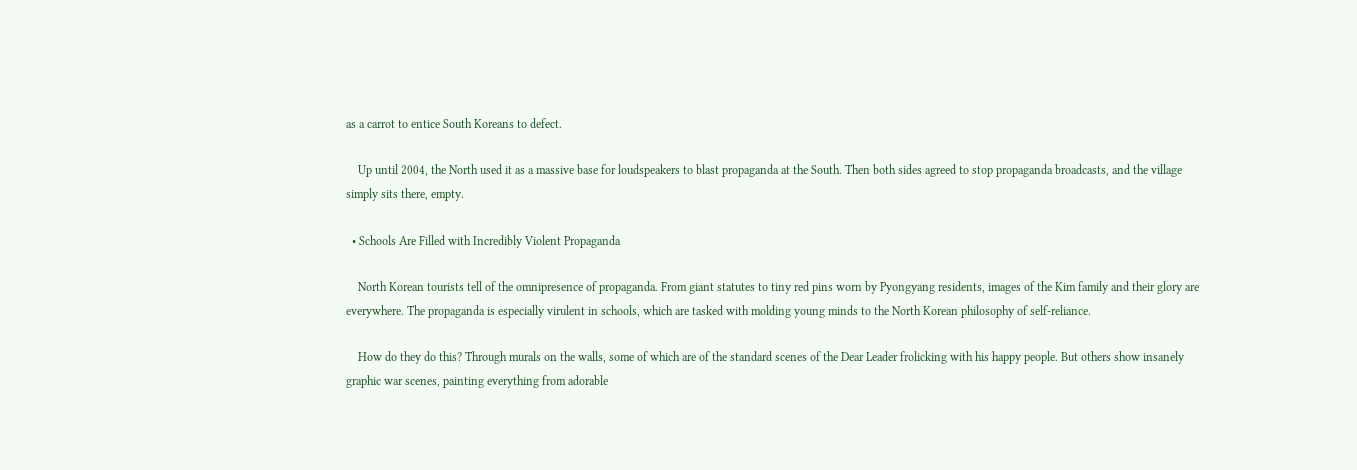as a carrot to entice South Koreans to defect.

    Up until 2004, the North used it as a massive base for loudspeakers to blast propaganda at the South. Then both sides agreed to stop propaganda broadcasts, and the village simply sits there, empty.

  • Schools Are Filled with Incredibly Violent Propaganda

    North Korean tourists tell of the omnipresence of propaganda. From giant statutes to tiny red pins worn by Pyongyang residents, images of the Kim family and their glory are everywhere. The propaganda is especially virulent in schools, which are tasked with molding young minds to the North Korean philosophy of self-reliance.

    How do they do this? Through murals on the walls, some of which are of the standard scenes of the Dear Leader frolicking with his happy people. But others show insanely graphic war scenes, painting everything from adorable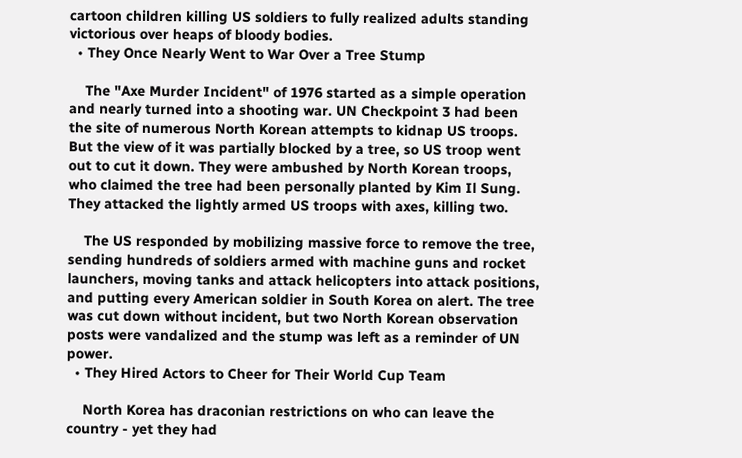cartoon children killing US soldiers to fully realized adults standing victorious over heaps of bloody bodies.
  • They Once Nearly Went to War Over a Tree Stump

    The "Axe Murder Incident" of 1976 started as a simple operation and nearly turned into a shooting war. UN Checkpoint 3 had been the site of numerous North Korean attempts to kidnap US troops. But the view of it was partially blocked by a tree, so US troop went out to cut it down. They were ambushed by North Korean troops, who claimed the tree had been personally planted by Kim Il Sung. They attacked the lightly armed US troops with axes, killing two.

    The US responded by mobilizing massive force to remove the tree, sending hundreds of soldiers armed with machine guns and rocket launchers, moving tanks and attack helicopters into attack positions, and putting every American soldier in South Korea on alert. The tree was cut down without incident, but two North Korean observation posts were vandalized and the stump was left as a reminder of UN power.
  • They Hired Actors to Cheer for Their World Cup Team

    North Korea has draconian restrictions on who can leave the country - yet they had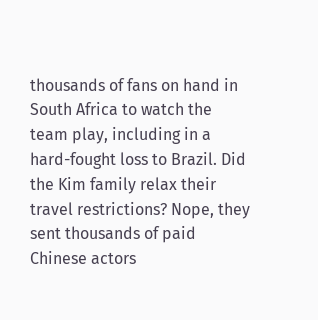thousands of fans on hand in South Africa to watch the team play, including in a hard-fought loss to Brazil. Did the Kim family relax their travel restrictions? Nope, they sent thousands of paid Chinese actors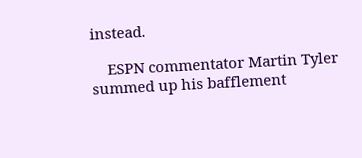instead.

    ESPN commentator Martin Tyler summed up his bafflement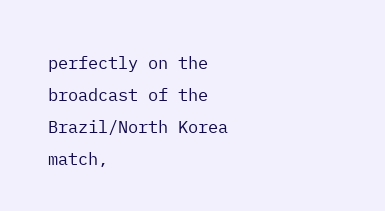perfectly on the broadcast of the Brazil/North Korea match,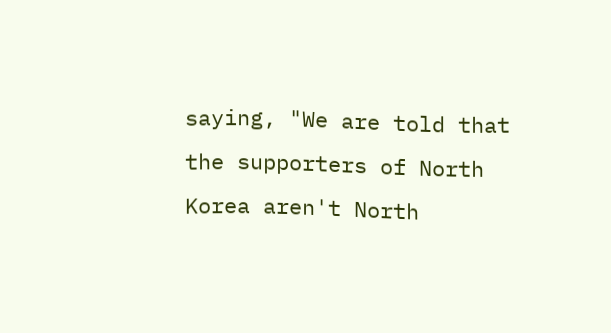saying, "We are told that the supporters of North Korea aren't North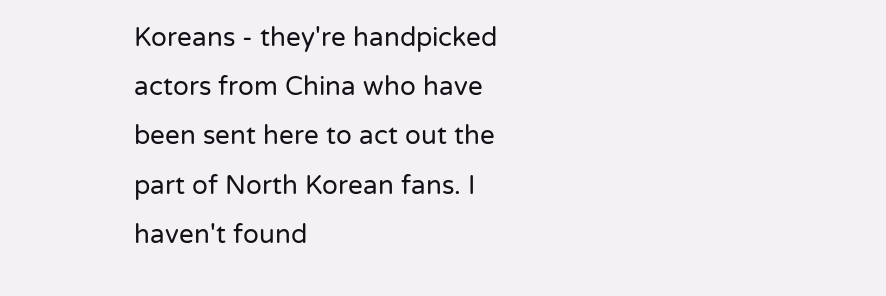Koreans - they're handpicked actors from China who have been sent here to act out the part of North Korean fans. I haven't found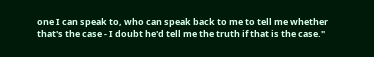one I can speak to, who can speak back to me to tell me whether that's the case - I doubt he'd tell me the truth if that is the case."